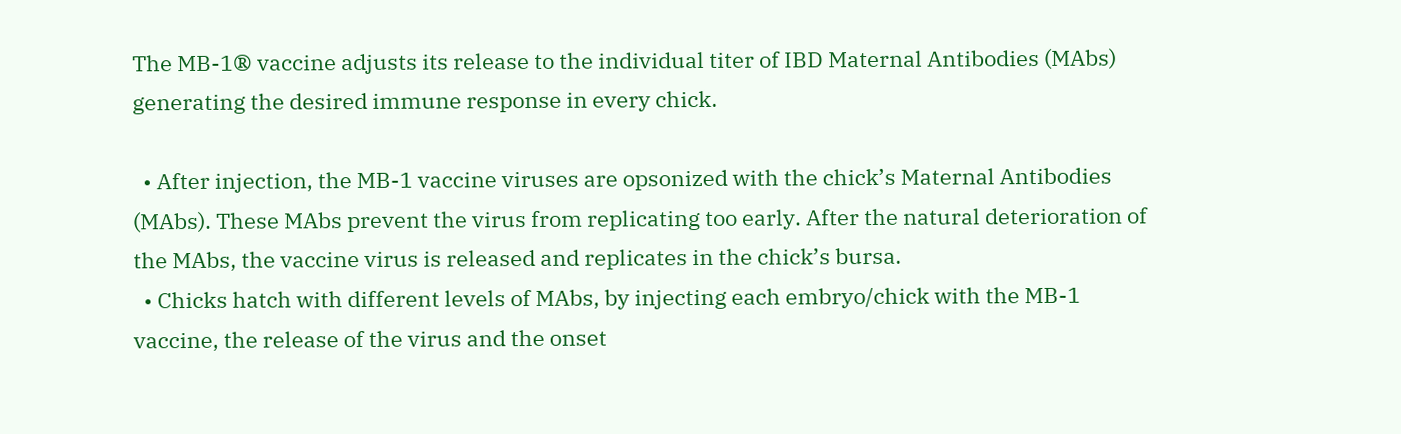The MB-1® vaccine adjusts its release to the individual titer of IBD Maternal Antibodies (MAbs) generating the desired immune response in every chick.

  • After injection, the MB-1 vaccine viruses are opsonized with the chick’s Maternal Antibodies (MAbs). These MAbs prevent the virus from replicating too early. After the natural deterioration of the MAbs, the vaccine virus is released and replicates in the chick’s bursa.
  • Chicks hatch with different levels of MAbs, by injecting each embryo/chick with the MB-1 vaccine, the release of the virus and the onset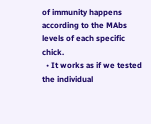of immunity happens according to the MAbs levels of each specific chick.
  • It works as if we tested the individual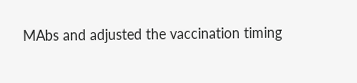MAbs and adjusted the vaccination timing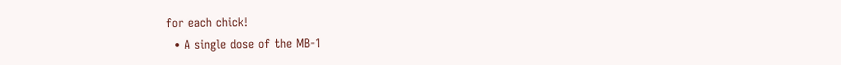for each chick!
  • A single dose of the MB-1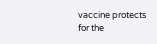vaccine protects for the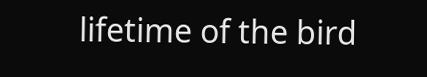lifetime of the bird